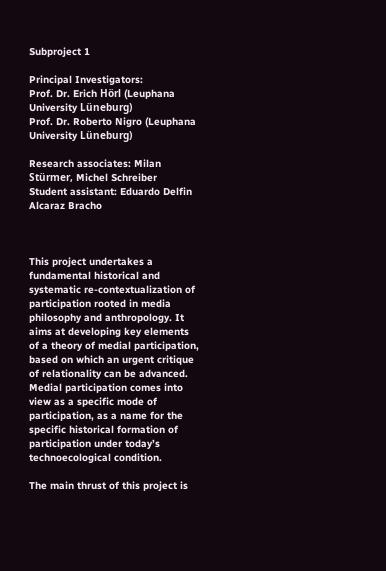Subproject 1

Principal Investigators:
Prof. Dr. Erich Hörl (Leuphana University Lüneburg)
Prof. Dr. Roberto Nigro (Leuphana University Lüneburg)

Research associates: Milan Stürmer, Michel Schreiber
Student assistant: Eduardo Delfin Alcaraz Bracho



This project undertakes a fundamental historical and systematic re-contextualization of participation rooted in media philosophy and anthropology. It aims at developing key elements of a theory of medial participation, based on which an urgent critique of relationality can be advanced. Medial participation comes into view as a specific mode of participation, as a name for the specific historical formation of participation under today’s technoecological condition.

The main thrust of this project is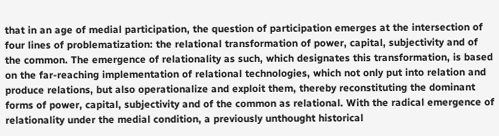that in an age of medial participation, the question of participation emerges at the intersection of four lines of problematization: the relational transformation of power, capital, subjectivity and of the common. The emergence of relationality as such, which designates this transformation, is based on the far-reaching implementation of relational technologies, which not only put into relation and produce relations, but also operationalize and exploit them, thereby reconstituting the dominant forms of power, capital, subjectivity and of the common as relational. With the radical emergence of relationality under the medial condition, a previously unthought historical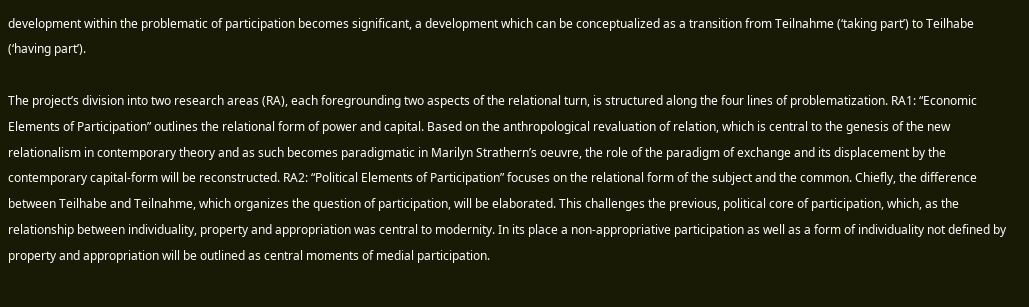development within the problematic of participation becomes significant, a development which can be conceptualized as a transition from Teilnahme (‘taking part’) to Teilhabe (‘having part’).

The project’s division into two research areas (RA), each foregrounding two aspects of the relational turn, is structured along the four lines of problematization. RA1: “Economic Elements of Participation” outlines the relational form of power and capital. Based on the anthropological revaluation of relation, which is central to the genesis of the new relationalism in contemporary theory and as such becomes paradigmatic in Marilyn Strathern’s oeuvre, the role of the paradigm of exchange and its displacement by the contemporary capital-form will be reconstructed. RA2: “Political Elements of Participation” focuses on the relational form of the subject and the common. Chiefly, the difference between Teilhabe and Teilnahme, which organizes the question of participation, will be elaborated. This challenges the previous, political core of participation, which, as the relationship between individuality, property and appropriation was central to modernity. In its place a non-appropriative participation as well as a form of individuality not defined by property and appropriation will be outlined as central moments of medial participation.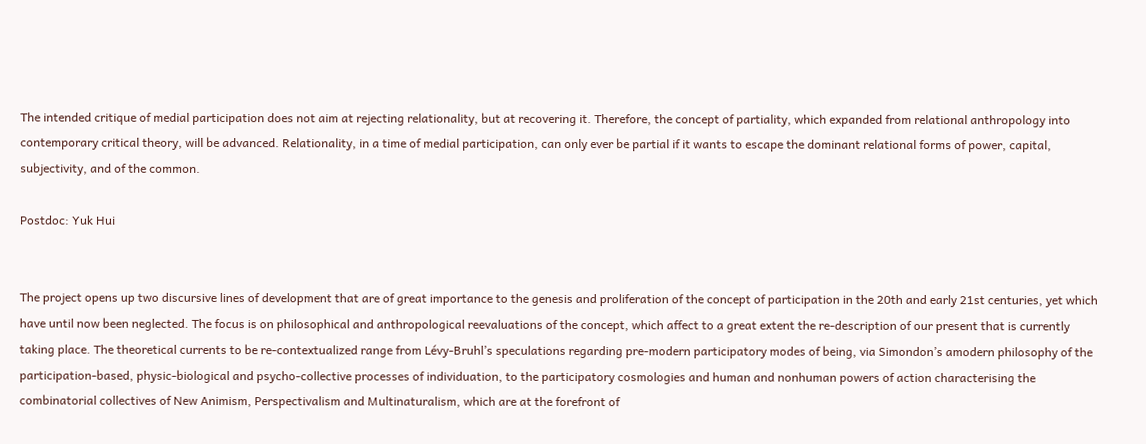The intended critique of medial participation does not aim at rejecting relationality, but at recovering it. Therefore, the concept of partiality, which expanded from relational anthropology into contemporary critical theory, will be advanced. Relationality, in a time of medial participation, can only ever be partial if it wants to escape the dominant relational forms of power, capital, subjectivity, and of the common.

Postdoc: Yuk Hui


The project opens up two discursive lines of development that are of great importance to the genesis and proliferation of the concept of participation in the 20th and early 21st centuries, yet which have until now been neglected. The focus is on philosophical and anthropological reevaluations of the concept, which affect to a great extent the re-description of our present that is currently taking place. The theoretical currents to be re-contextualized range from Lévy-Bruhl’s speculations regarding pre-modern participatory modes of being, via Simondon’s amodern philosophy of the participation-based, physic-biological and psycho-collective processes of individuation, to the participatory cosmologies and human and nonhuman powers of action characterising the combinatorial collectives of New Animism, Perspectivalism and Multinaturalism, which are at the forefront of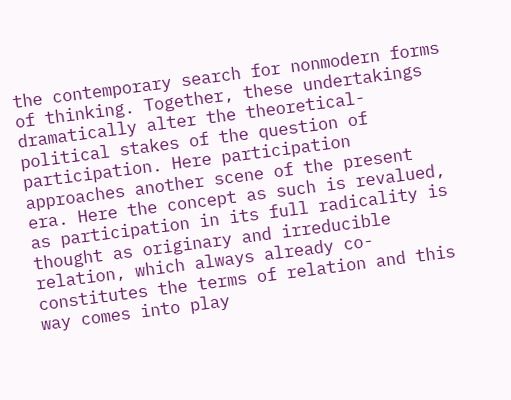the contemporary search for nonmodern forms of thinking. Together, these undertakings dramatically alter the theoretical-political stakes of the question of participation. Here participation approaches another scene of the present era. Here the concept as such is revalued, as participation in its full radicality is thought as originary and irreducible relation, which always already co-constitutes the terms of relation and this way comes into play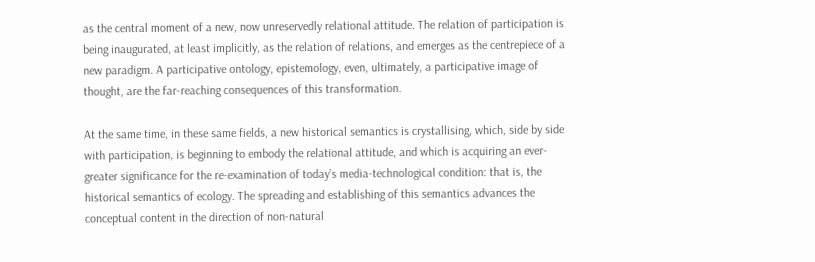as the central moment of a new, now unreservedly relational attitude. The relation of participation is being inaugurated, at least implicitly, as the relation of relations, and emerges as the centrepiece of a new paradigm. A participative ontology, epistemology, even, ultimately, a participative image of thought, are the far-reaching consequences of this transformation.

At the same time, in these same fields, a new historical semantics is crystallising, which, side by side with participation, is beginning to embody the relational attitude, and which is acquiring an ever-greater significance for the re-examination of today’s media-technological condition: that is, the historical semantics of ecology. The spreading and establishing of this semantics advances the conceptual content in the direction of non-natural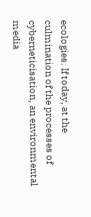ecologies. If today, at the culmination of the processes of cyberneticisation, an environmental media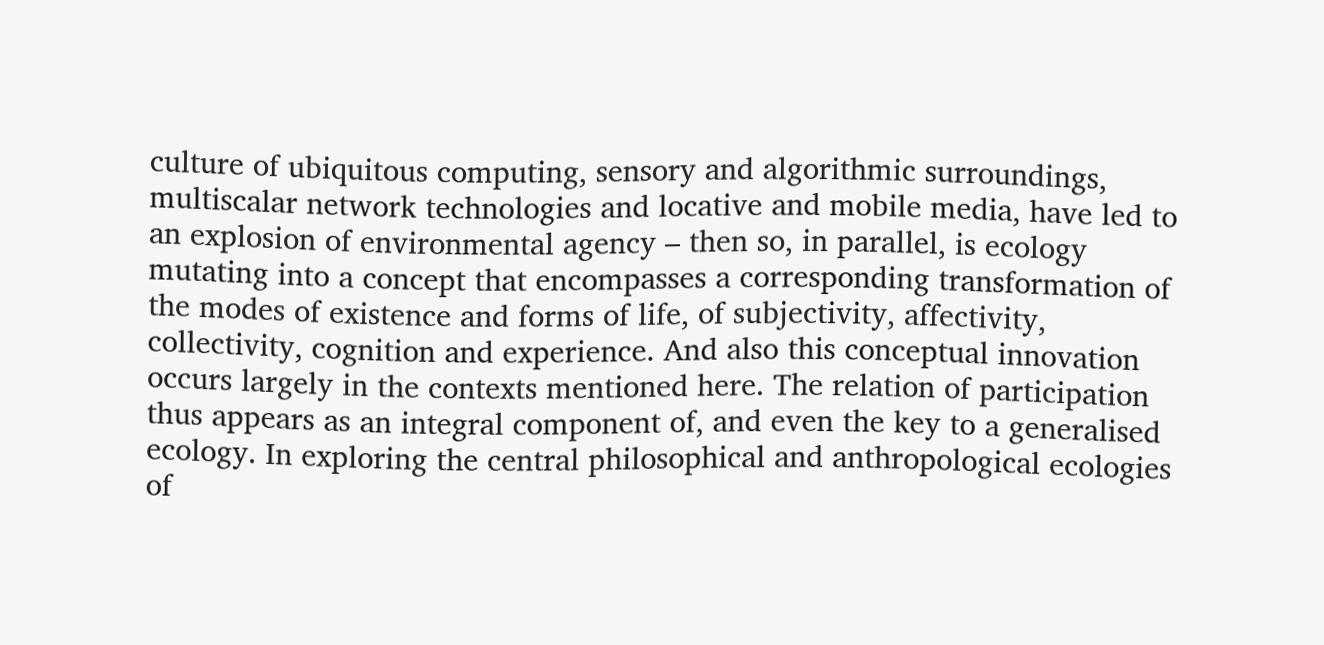culture of ubiquitous computing, sensory and algorithmic surroundings, multiscalar network technologies and locative and mobile media, have led to an explosion of environmental agency – then so, in parallel, is ecology mutating into a concept that encompasses a corresponding transformation of the modes of existence and forms of life, of subjectivity, affectivity, collectivity, cognition and experience. And also this conceptual innovation occurs largely in the contexts mentioned here. The relation of participation thus appears as an integral component of, and even the key to a generalised ecology. In exploring the central philosophical and anthropological ecologies of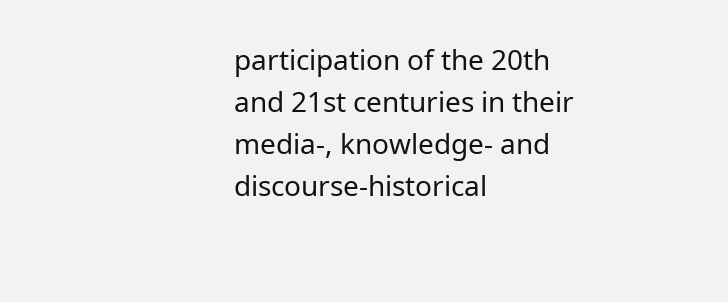participation of the 20th and 21st centuries in their media-, knowledge- and discourse-historical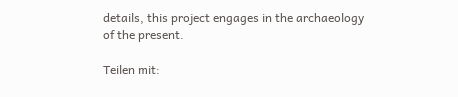details, this project engages in the archaeology of the present.

Teilen mit: